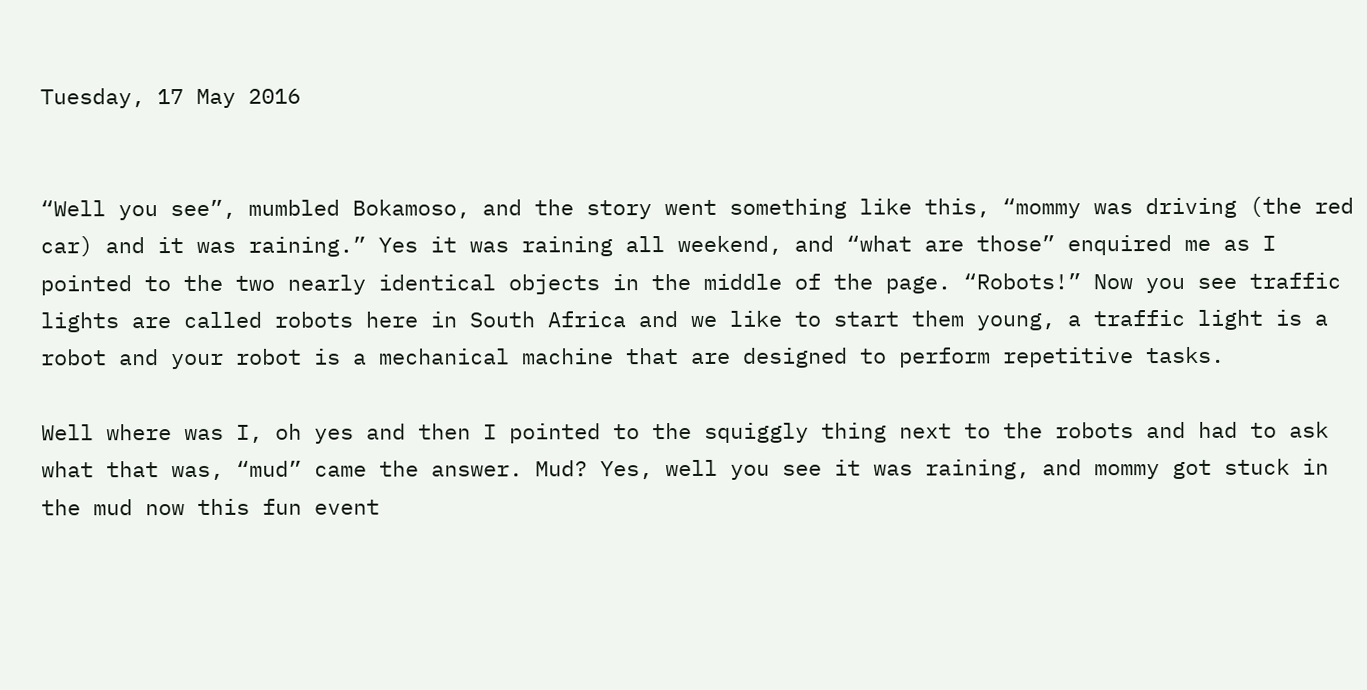Tuesday, 17 May 2016


“Well you see”, mumbled Bokamoso, and the story went something like this, “mommy was driving (the red car) and it was raining.” Yes it was raining all weekend, and “what are those” enquired me as I pointed to the two nearly identical objects in the middle of the page. “Robots!” Now you see traffic lights are called robots here in South Africa and we like to start them young, a traffic light is a robot and your robot is a mechanical machine that are designed to perform repetitive tasks.

Well where was I, oh yes and then I pointed to the squiggly thing next to the robots and had to ask what that was, “mud” came the answer. Mud? Yes, well you see it was raining, and mommy got stuck in the mud now this fun event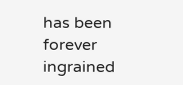has been forever ingrained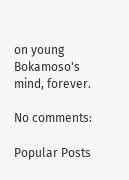on young Bokamoso's mind, forever.

No comments:

Popular Posts